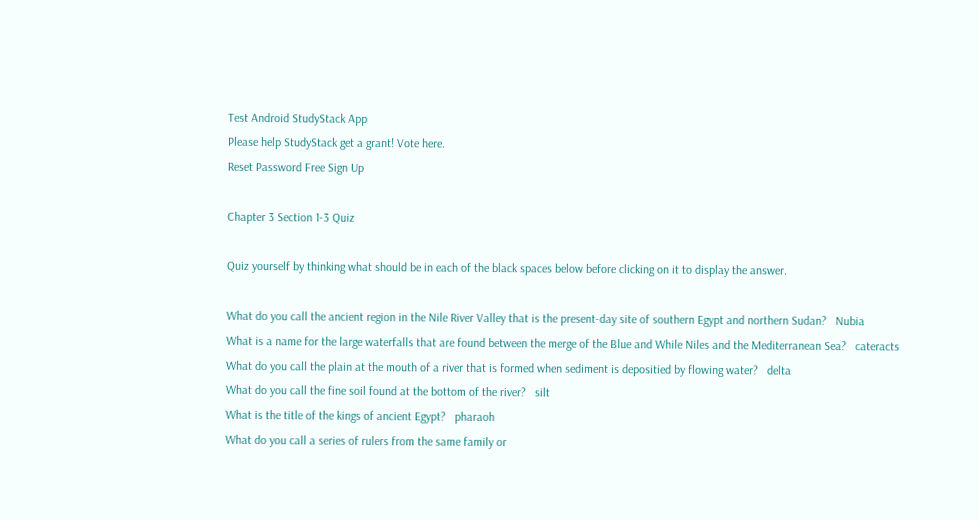Test Android StudyStack App
Please help StudyStack get a grant! Vote here.
Reset Password Free Sign Up

Chapter 3 Section 1-3 Quiz

Quiz yourself by thinking what should be in each of the black spaces below before clicking on it to display the answer.

What do you call the ancient region in the Nile River Valley that is the present-day site of southern Egypt and northern Sudan?   Nubia
What is a name for the large waterfalls that are found between the merge of the Blue and While Niles and the Mediterranean Sea?   cateracts
What do you call the plain at the mouth of a river that is formed when sediment is depositied by flowing water?   delta
What do you call the fine soil found at the bottom of the river?   silt
What is the title of the kings of ancient Egypt?   pharaoh
What do you call a series of rulers from the same family or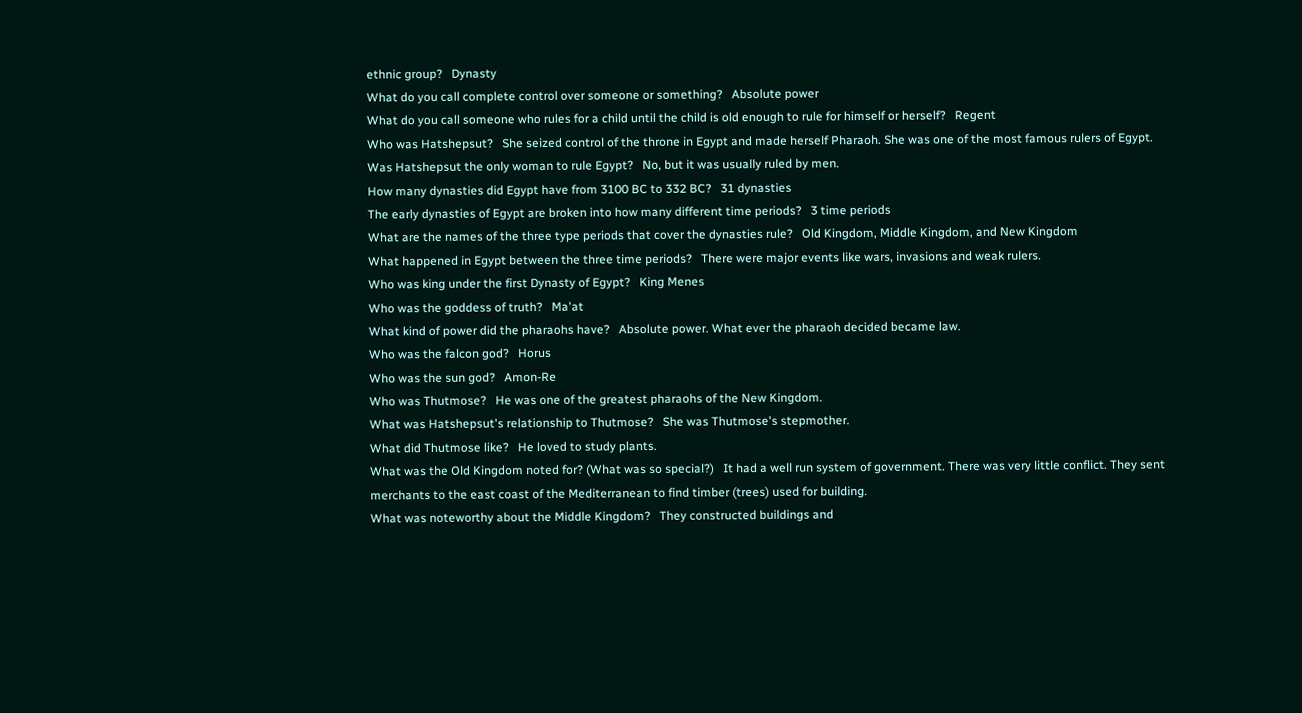ethnic group?   Dynasty
What do you call complete control over someone or something?   Absolute power
What do you call someone who rules for a child until the child is old enough to rule for himself or herself?   Regent
Who was Hatshepsut?   She seized control of the throne in Egypt and made herself Pharaoh. She was one of the most famous rulers of Egypt.
Was Hatshepsut the only woman to rule Egypt?   No, but it was usually ruled by men.
How many dynasties did Egypt have from 3100 BC to 332 BC?   31 dynasties
The early dynasties of Egypt are broken into how many different time periods?   3 time periods
What are the names of the three type periods that cover the dynasties rule?   Old Kingdom, Middle Kingdom, and New Kingdom
What happened in Egypt between the three time periods?   There were major events like wars, invasions and weak rulers.
Who was king under the first Dynasty of Egypt?   King Menes
Who was the goddess of truth?   Ma'at
What kind of power did the pharaohs have?   Absolute power. What ever the pharaoh decided became law.
Who was the falcon god?   Horus
Who was the sun god?   Amon-Re
Who was Thutmose?   He was one of the greatest pharaohs of the New Kingdom.
What was Hatshepsut's relationship to Thutmose?   She was Thutmose's stepmother.
What did Thutmose like?   He loved to study plants.
What was the Old Kingdom noted for? (What was so special?)   It had a well run system of government. There was very little conflict. They sent merchants to the east coast of the Mediterranean to find timber (trees) used for building.
What was noteworthy about the Middle Kingdom?   They constructed buildings and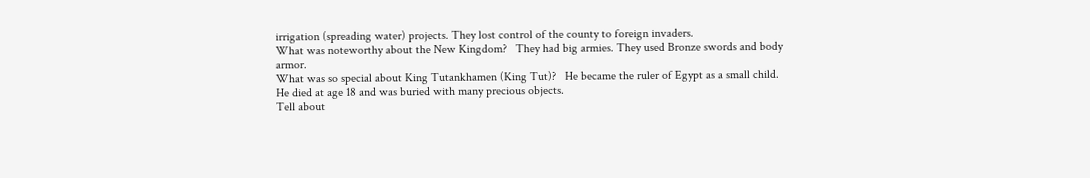irrigation (spreading water) projects. They lost control of the county to foreign invaders.
What was noteworthy about the New Kingdom?   They had big armies. They used Bronze swords and body armor.
What was so special about King Tutankhamen (King Tut)?   He became the ruler of Egypt as a small child. He died at age 18 and was buried with many precious objects.
Tell about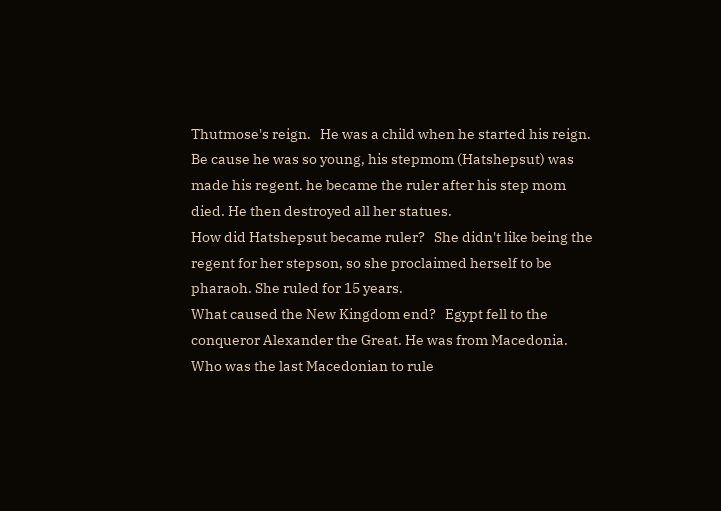Thutmose's reign.   He was a child when he started his reign. Be cause he was so young, his stepmom (Hatshepsut) was made his regent. he became the ruler after his step mom died. He then destroyed all her statues.
How did Hatshepsut became ruler?   She didn't like being the regent for her stepson, so she proclaimed herself to be pharaoh. She ruled for 15 years.
What caused the New Kingdom end?   Egypt fell to the conqueror Alexander the Great. He was from Macedonia.
Who was the last Macedonian to rule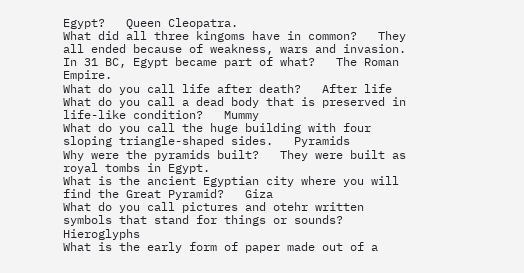Egypt?   Queen Cleopatra.
What did all three kingoms have in common?   They all ended because of weakness, wars and invasion.
In 31 BC, Egypt became part of what?   The Roman Empire.
What do you call life after death?   After life
What do you call a dead body that is preserved in life-like condition?   Mummy
What do you call the huge building with four sloping triangle-shaped sides.   Pyramids
Why were the pyramids built?   They were built as royal tombs in Egypt.
What is the ancient Egyptian city where you will find the Great Pyramid?   Giza
What do you call pictures and otehr written symbols that stand for things or sounds?   Hieroglyphs
What is the early form of paper made out of a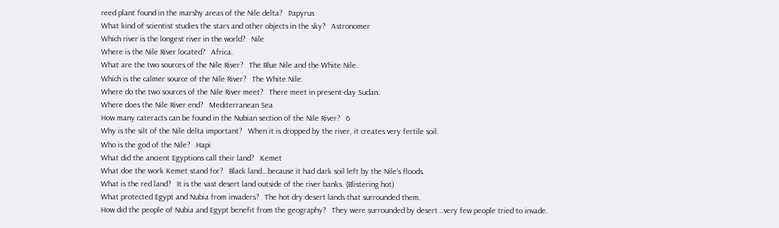reed plant found in the marshy areas of the Nile delta?   Papyrus
What kind of scientist studies the stars and other objects in the sky?   Astronomer
Which river is the longest river in the world?   Nile
Where is the Nile River located?   Africa.
What are the two sources of the Nile River?   The Blue Nile and the White Nile.
Which is the calmer source of the Nile River?   The White Nile.
Where do the two sources of the Nile River meet?   There meet in present-day Sudan.
Where does the Nile River end?   Mediterranean Sea
How many cateracts can be found in the Nubian section of the Nile River?   6
Why is the silt of the Nile delta important?   When it is dropped by the river, it creates very fertile soil.
Who is the god of the Nile?   Hapi
What did the ancient Egyptions call their land?   Kemet
What doe the work Kemet stand for?   Black land...because it had dark soil left by the Nile's floods.
What is the red land?   It is the vast desert land outside of the river banks. (Blistering hot)
What protected Egypt and Nubia from invaders?   The hot dry desert lands that surrounded them.
How did the people of Nubia and Egypt benefit from the geography?   They were surrounded by desert...very few people tried to invade.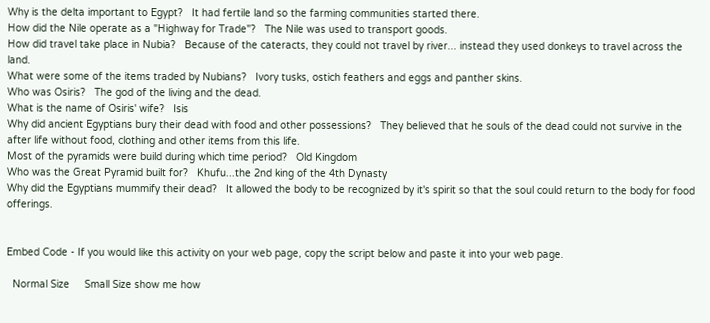Why is the delta important to Egypt?   It had fertile land so the farming communities started there.
How did the Nile operate as a "Highway for Trade"?   The Nile was used to transport goods.
How did travel take place in Nubia?   Because of the cateracts, they could not travel by river... instead they used donkeys to travel across the land.
What were some of the items traded by Nubians?   Ivory tusks, ostich feathers and eggs and panther skins.
Who was Osiris?   The god of the living and the dead.
What is the name of Osiris' wife?   Isis
Why did ancient Egyptians bury their dead with food and other possessions?   They believed that he souls of the dead could not survive in the after life without food, clothing and other items from this life.
Most of the pyramids were build during which time period?   Old Kingdom
Who was the Great Pyramid built for?   Khufu...the 2nd king of the 4th Dynasty
Why did the Egyptians mummify their dead?   It allowed the body to be recognized by it's spirit so that the soul could return to the body for food offerings.


Embed Code - If you would like this activity on your web page, copy the script below and paste it into your web page.

  Normal Size     Small Size show me how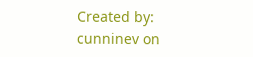Created by: cunninev on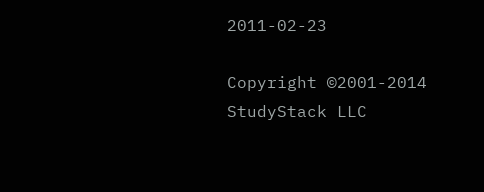2011-02-23

Copyright ©2001-2014  StudyStack LLC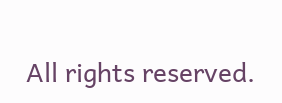All rights reserved.